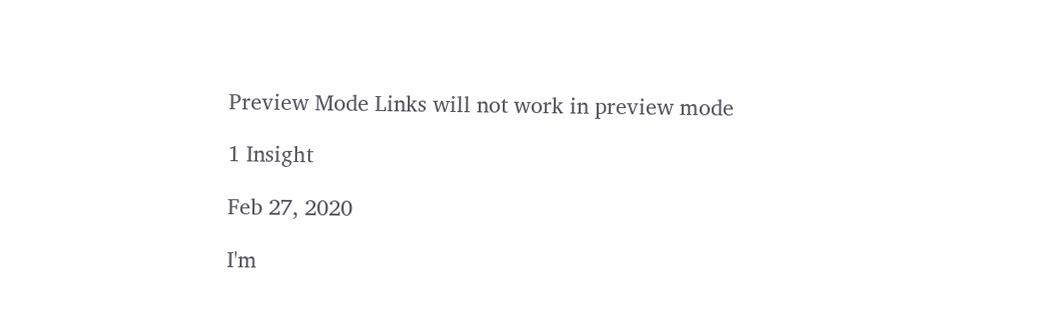Preview Mode Links will not work in preview mode

1 Insight

Feb 27, 2020

I'm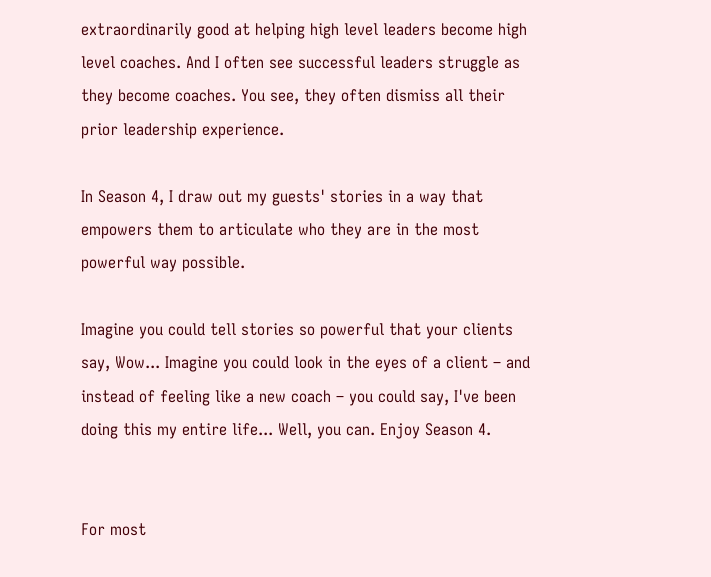extraordinarily good at helping high level leaders become high level coaches. And I often see successful leaders struggle as they become coaches. You see, they often dismiss all their prior leadership experience.

In Season 4, I draw out my guests' stories in a way that empowers them to articulate who they are in the most powerful way possible.

Imagine you could tell stories so powerful that your clients say, Wow... Imagine you could look in the eyes of a client – and instead of feeling like a new coach – you could say, I've been doing this my entire life... Well, you can. Enjoy Season 4.


For most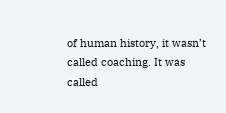of human history, it wasn’t called coaching. It was called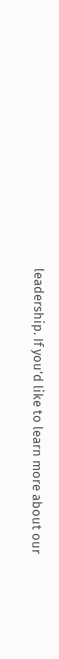leadership. If you’d like to learn more about our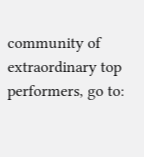community of extraordinary top performers, go to: